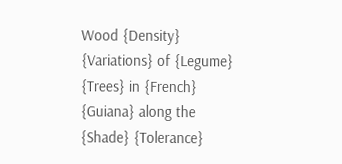Wood {Density} {Variations} of {Legume} {Trees} in {French} {Guiana} along the {Shade} {Tolerance}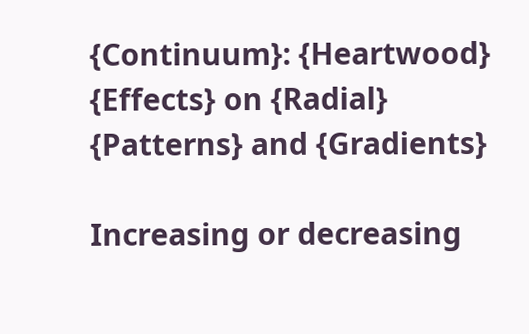{Continuum}: {Heartwood} {Effects} on {Radial} {Patterns} and {Gradients}

Increasing or decreasing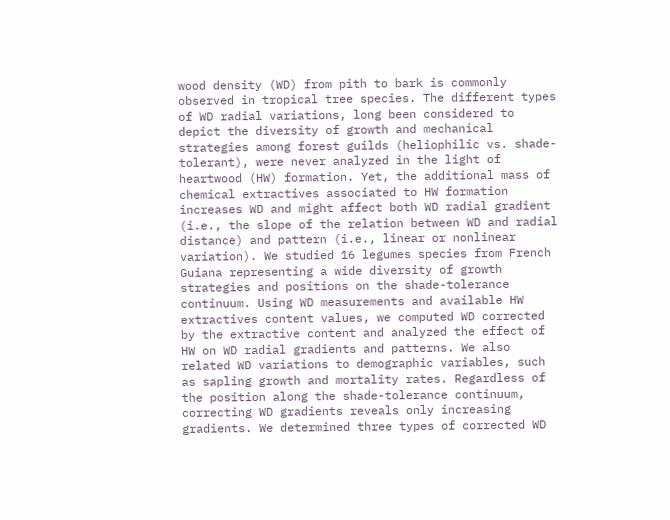wood density (WD) from pith to bark is commonly observed in tropical tree species. The different types of WD radial variations, long been considered to depict the diversity of growth and mechanical strategies among forest guilds (heliophilic vs. shade-tolerant), were never analyzed in the light of heartwood (HW) formation. Yet, the additional mass of chemical extractives associated to HW formation increases WD and might affect both WD radial gradient (i.e., the slope of the relation between WD and radial distance) and pattern (i.e., linear or nonlinear variation). We studied 16 legumes species from French Guiana representing a wide diversity of growth strategies and positions on the shade-tolerance continuum. Using WD measurements and available HW extractives content values, we computed WD corrected by the extractive content and analyzed the effect of HW on WD radial gradients and patterns. We also related WD variations to demographic variables, such as sapling growth and mortality rates. Regardless of the position along the shade-tolerance continuum, correcting WD gradients reveals only increasing gradients. We determined three types of corrected WD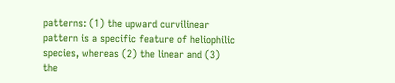patterns: (1) the upward curvilinear pattern is a specific feature of heliophilic species, whereas (2) the linear and (3) the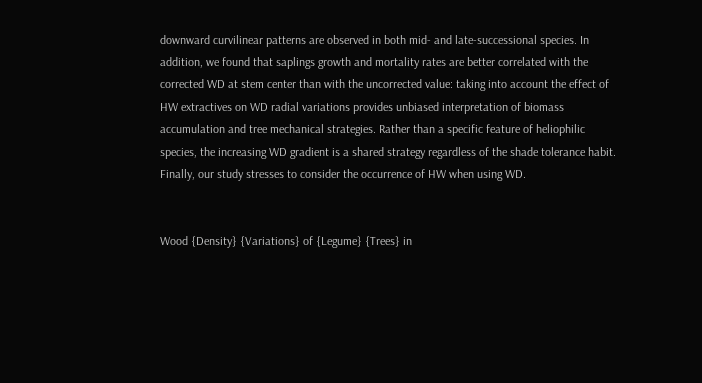downward curvilinear patterns are observed in both mid- and late-successional species. In addition, we found that saplings growth and mortality rates are better correlated with the corrected WD at stem center than with the uncorrected value: taking into account the effect of HW extractives on WD radial variations provides unbiased interpretation of biomass accumulation and tree mechanical strategies. Rather than a specific feature of heliophilic species, the increasing WD gradient is a shared strategy regardless of the shade tolerance habit. Finally, our study stresses to consider the occurrence of HW when using WD.


Wood {Density} {Variations} of {Legume} {Trees} in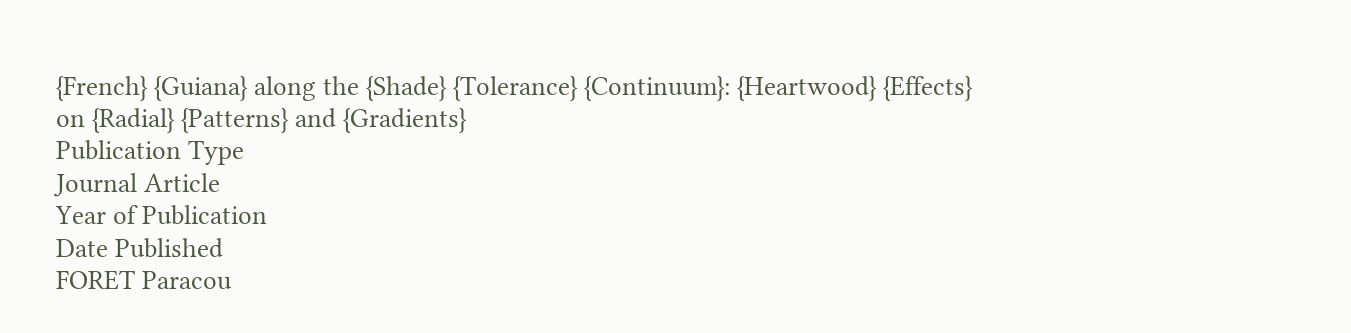{French} {Guiana} along the {Shade} {Tolerance} {Continuum}: {Heartwood} {Effects} on {Radial} {Patterns} and {Gradients}
Publication Type
Journal Article
Year of Publication
Date Published
FORET Paracou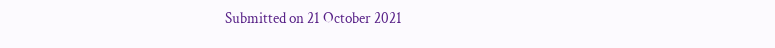Submitted on 21 October 2021